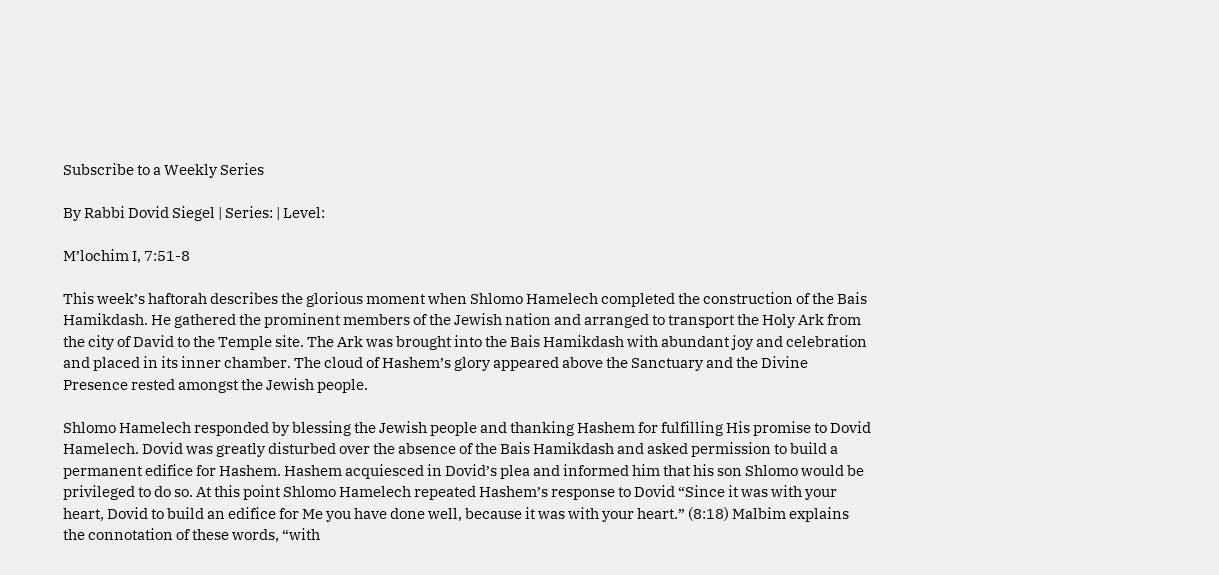Subscribe to a Weekly Series

By Rabbi Dovid Siegel | Series: | Level:

M’lochim I, 7:51-8

This week’s haftorah describes the glorious moment when Shlomo Hamelech completed the construction of the Bais Hamikdash. He gathered the prominent members of the Jewish nation and arranged to transport the Holy Ark from the city of David to the Temple site. The Ark was brought into the Bais Hamikdash with abundant joy and celebration and placed in its inner chamber. The cloud of Hashem’s glory appeared above the Sanctuary and the Divine Presence rested amongst the Jewish people.

Shlomo Hamelech responded by blessing the Jewish people and thanking Hashem for fulfilling His promise to Dovid Hamelech. Dovid was greatly disturbed over the absence of the Bais Hamikdash and asked permission to build a permanent edifice for Hashem. Hashem acquiesced in Dovid’s plea and informed him that his son Shlomo would be privileged to do so. At this point Shlomo Hamelech repeated Hashem’s response to Dovid “Since it was with your heart, Dovid to build an edifice for Me you have done well, because it was with your heart.” (8:18) Malbim explains the connotation of these words, “with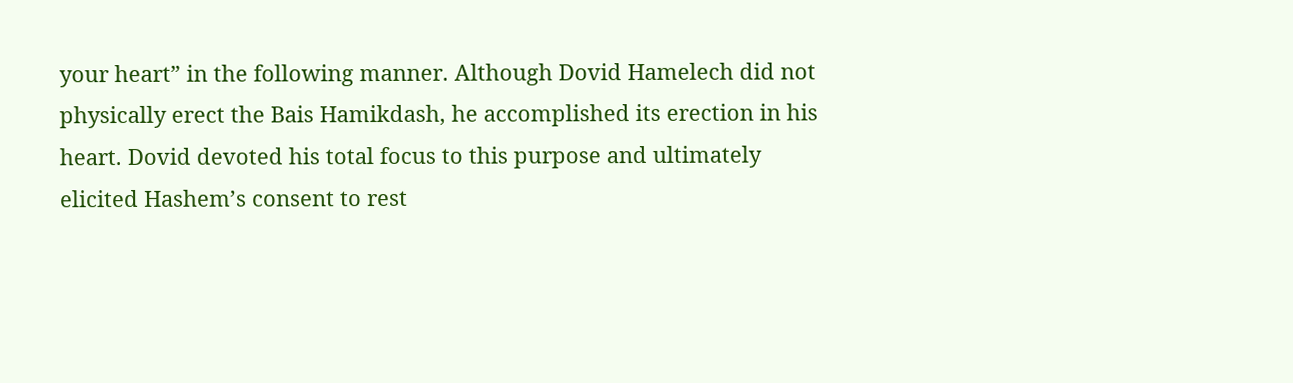your heart” in the following manner. Although Dovid Hamelech did not physically erect the Bais Hamikdash, he accomplished its erection in his heart. Dovid devoted his total focus to this purpose and ultimately elicited Hashem’s consent to rest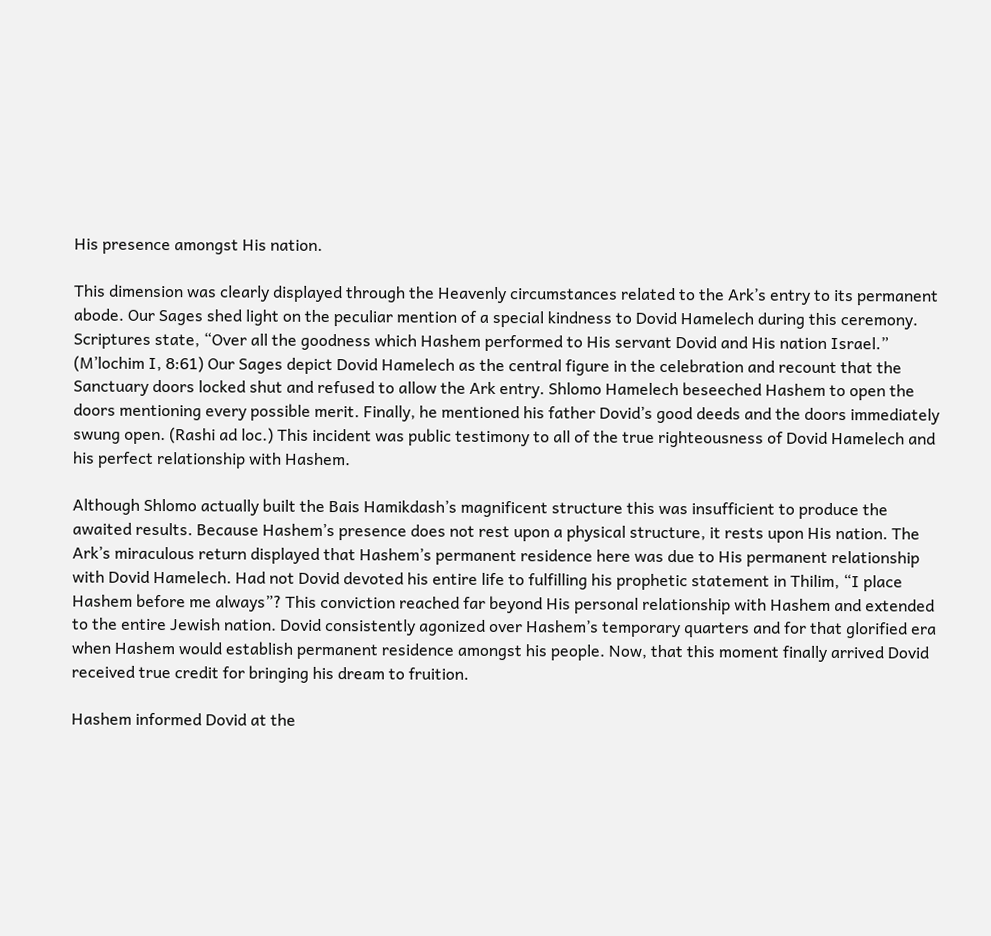His presence amongst His nation.

This dimension was clearly displayed through the Heavenly circumstances related to the Ark’s entry to its permanent abode. Our Sages shed light on the peculiar mention of a special kindness to Dovid Hamelech during this ceremony. Scriptures state, “Over all the goodness which Hashem performed to His servant Dovid and His nation Israel.” (M’lochim I, 8:61) Our Sages depict Dovid Hamelech as the central figure in the celebration and recount that the Sanctuary doors locked shut and refused to allow the Ark entry. Shlomo Hamelech beseeched Hashem to open the doors mentioning every possible merit. Finally, he mentioned his father Dovid’s good deeds and the doors immediately swung open. (Rashi ad loc.) This incident was public testimony to all of the true righteousness of Dovid Hamelech and his perfect relationship with Hashem.

Although Shlomo actually built the Bais Hamikdash’s magnificent structure this was insufficient to produce the awaited results. Because Hashem’s presence does not rest upon a physical structure, it rests upon His nation. The Ark’s miraculous return displayed that Hashem’s permanent residence here was due to His permanent relationship with Dovid Hamelech. Had not Dovid devoted his entire life to fulfilling his prophetic statement in Thilim, “I place Hashem before me always”? This conviction reached far beyond His personal relationship with Hashem and extended to the entire Jewish nation. Dovid consistently agonized over Hashem’s temporary quarters and for that glorified era when Hashem would establish permanent residence amongst his people. Now, that this moment finally arrived Dovid received true credit for bringing his dream to fruition.

Hashem informed Dovid at the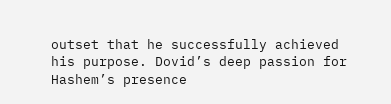outset that he successfully achieved his purpose. Dovid’s deep passion for Hashem’s presence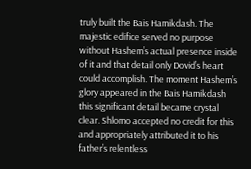truly built the Bais Hamikdash. The majestic edifice served no purpose without Hashem’s actual presence inside of it and that detail only Dovid’s heart could accomplish. The moment Hashem’s glory appeared in the Bais Hamikdash this significant detail became crystal clear. Shlomo accepted no credit for this and appropriately attributed it to his father’s relentless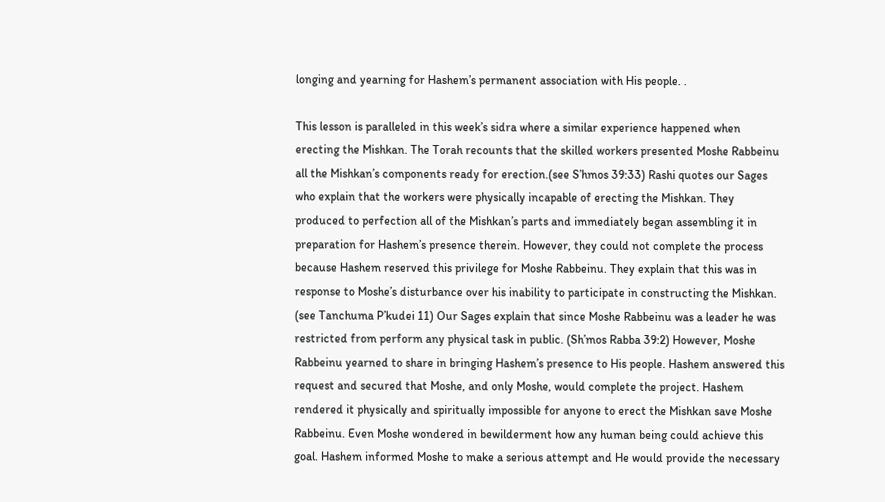longing and yearning for Hashem’s permanent association with His people. .

This lesson is paralleled in this week’s sidra where a similar experience happened when erecting the Mishkan. The Torah recounts that the skilled workers presented Moshe Rabbeinu all the Mishkan’s components ready for erection.(see S’hmos 39:33) Rashi quotes our Sages who explain that the workers were physically incapable of erecting the Mishkan. They produced to perfection all of the Mishkan’s parts and immediately began assembling it in preparation for Hashem’s presence therein. However, they could not complete the process because Hashem reserved this privilege for Moshe Rabbeinu. They explain that this was in response to Moshe’s disturbance over his inability to participate in constructing the Mishkan. (see Tanchuma P’kudei 11) Our Sages explain that since Moshe Rabbeinu was a leader he was restricted from perform any physical task in public. (Sh’mos Rabba 39:2) However, Moshe Rabbeinu yearned to share in bringing Hashem’s presence to His people. Hashem answered this request and secured that Moshe, and only Moshe, would complete the project. Hashem rendered it physically and spiritually impossible for anyone to erect the Mishkan save Moshe Rabbeinu. Even Moshe wondered in bewilderment how any human being could achieve this goal. Hashem informed Moshe to make a serious attempt and He would provide the necessary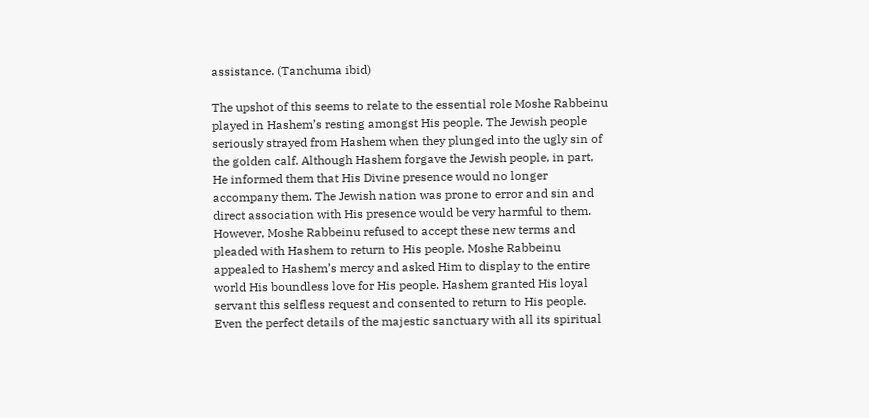assistance. (Tanchuma ibid)

The upshot of this seems to relate to the essential role Moshe Rabbeinu played in Hashem’s resting amongst His people. The Jewish people seriously strayed from Hashem when they plunged into the ugly sin of the golden calf. Although Hashem forgave the Jewish people, in part, He informed them that His Divine presence would no longer accompany them. The Jewish nation was prone to error and sin and direct association with His presence would be very harmful to them. However, Moshe Rabbeinu refused to accept these new terms and pleaded with Hashem to return to His people. Moshe Rabbeinu appealed to Hashem’s mercy and asked Him to display to the entire world His boundless love for His people. Hashem granted His loyal servant this selfless request and consented to return to His people. Even the perfect details of the majestic sanctuary with all its spiritual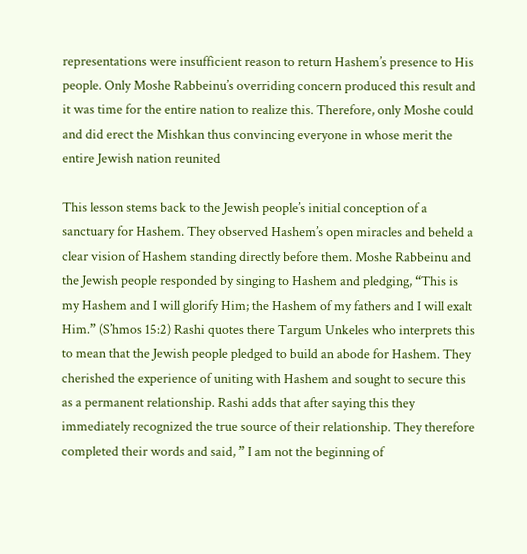representations were insufficient reason to return Hashem’s presence to His people. Only Moshe Rabbeinu’s overriding concern produced this result and it was time for the entire nation to realize this. Therefore, only Moshe could and did erect the Mishkan thus convincing everyone in whose merit the entire Jewish nation reunited

This lesson stems back to the Jewish people’s initial conception of a sanctuary for Hashem. They observed Hashem’s open miracles and beheld a clear vision of Hashem standing directly before them. Moshe Rabbeinu and the Jewish people responded by singing to Hashem and pledging, “This is my Hashem and I will glorify Him; the Hashem of my fathers and I will exalt Him.” (S’hmos 15:2) Rashi quotes there Targum Unkeles who interprets this to mean that the Jewish people pledged to build an abode for Hashem. They cherished the experience of uniting with Hashem and sought to secure this as a permanent relationship. Rashi adds that after saying this they immediately recognized the true source of their relationship. They therefore completed their words and said, ” I am not the beginning of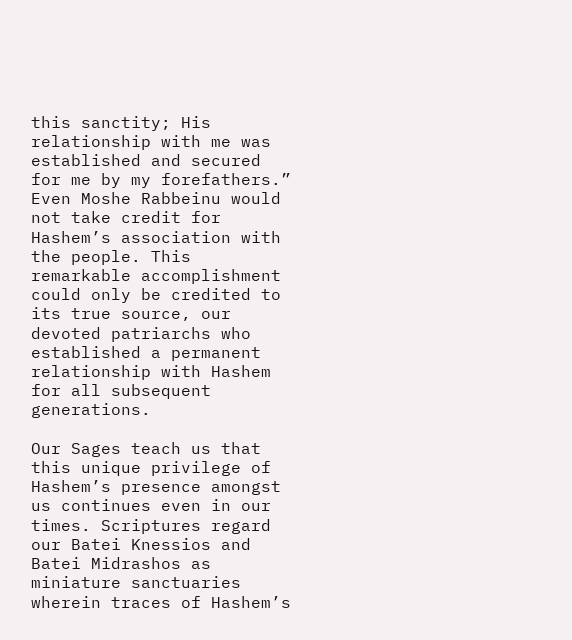this sanctity; His relationship with me was established and secured for me by my forefathers.” Even Moshe Rabbeinu would not take credit for Hashem’s association with the people. This remarkable accomplishment could only be credited to its true source, our devoted patriarchs who established a permanent relationship with Hashem for all subsequent generations.

Our Sages teach us that this unique privilege of Hashem’s presence amongst us continues even in our times. Scriptures regard our Batei Knessios and Batei Midrashos as miniature sanctuaries wherein traces of Hashem’s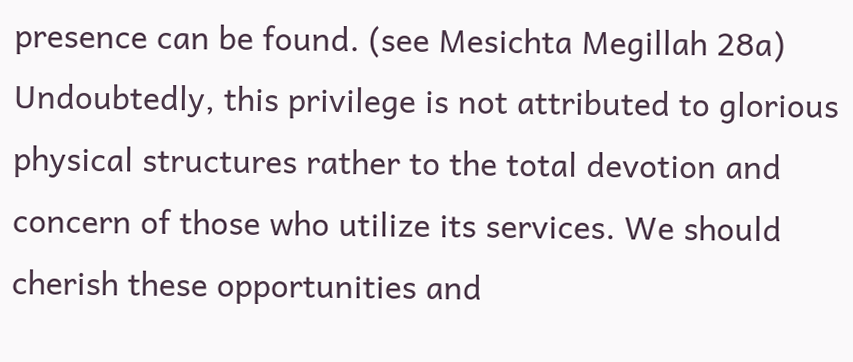presence can be found. (see Mesichta Megillah 28a) Undoubtedly, this privilege is not attributed to glorious physical structures rather to the total devotion and concern of those who utilize its services. We should cherish these opportunities and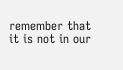remember that it is not in our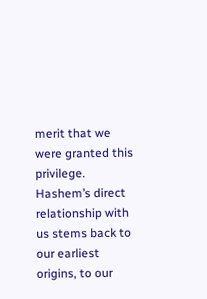merit that we were granted this privilege. Hashem’s direct relationship with us stems back to our earliest origins, to our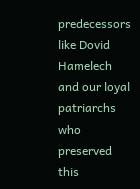predecessors like Dovid Hamelech and our loyal patriarchs who preserved this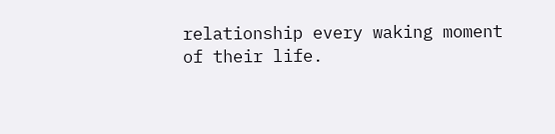relationship every waking moment of their life.